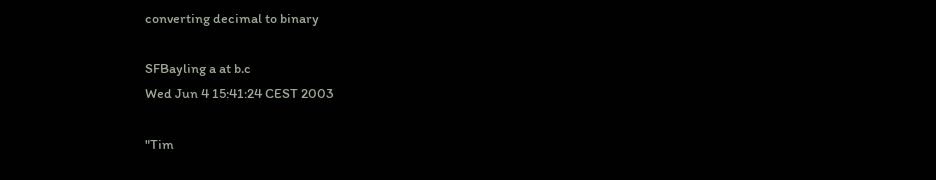converting decimal to binary

SFBayling a at b.c
Wed Jun 4 15:41:24 CEST 2003

"Tim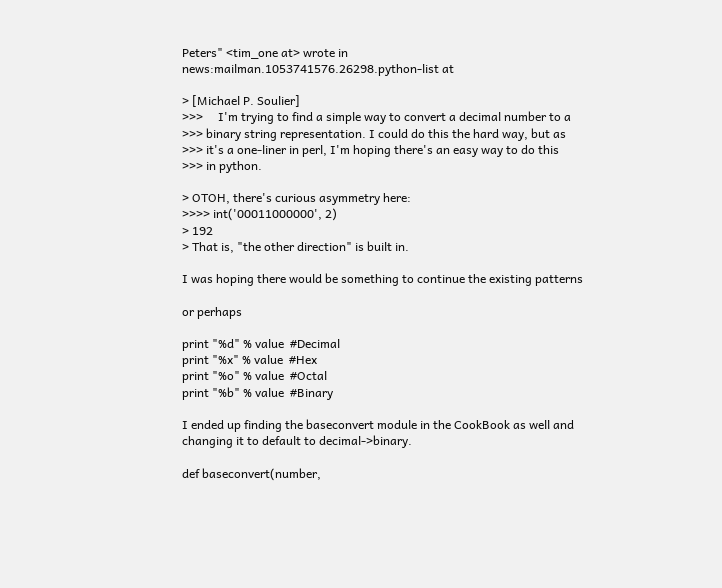Peters" <tim_one at> wrote in
news:mailman.1053741576.26298.python-list at

> [Michael P. Soulier]
>>>     I'm trying to find a simple way to convert a decimal number to a
>>> binary string representation. I could do this the hard way, but as
>>> it's a one-liner in perl, I'm hoping there's an easy way to do this
>>> in python.

> OTOH, there's curious asymmetry here:
>>>> int('00011000000', 2)
> 192
> That is, "the other direction" is built in.

I was hoping there would be something to continue the existing patterns

or perhaps

print "%d" % value  #Decimal
print "%x" % value  #Hex
print "%o" % value  #Octal
print "%b" % value  #Binary

I ended up finding the baseconvert module in the CookBook as well and
changing it to default to decimal->binary.

def baseconvert(number,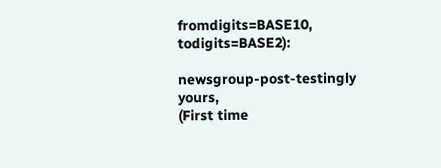fromdigits=BASE10, todigits=BASE2):

newsgroup-post-testingly yours,
(First time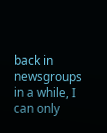back in newsgroups in a while, I can only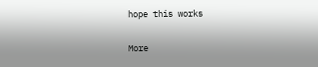hope this works

More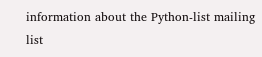information about the Python-list mailing list